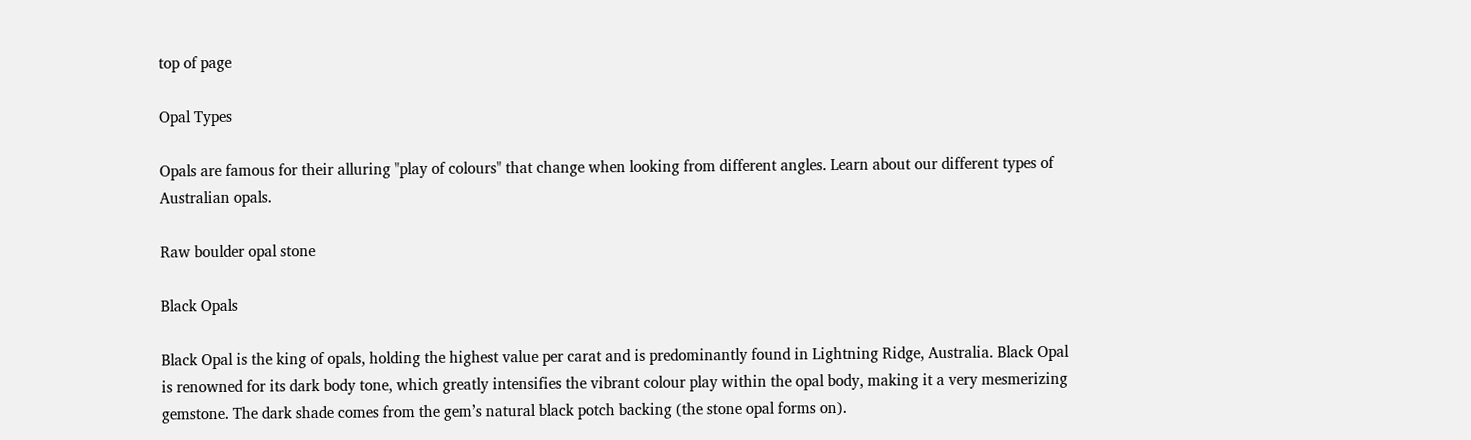top of page

Opal Types

Opals are famous for their alluring "play of colours" that change when looking from different angles. Learn about our different types of Australian opals.

Raw boulder opal stone

Black Opals

Black Opal is the king of opals, holding the highest value per carat and is predominantly found in Lightning Ridge, Australia. Black Opal is renowned for its dark body tone, which greatly intensifies the vibrant colour play within the opal body, making it a very mesmerizing gemstone. The dark shade comes from the gem’s natural black potch backing (the stone opal forms on).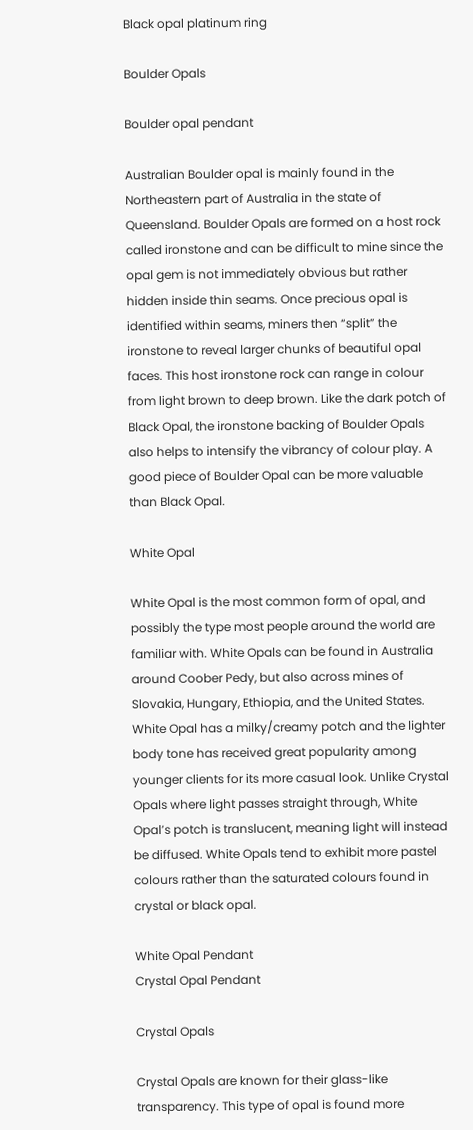Black opal platinum ring

Boulder Opals

Boulder opal pendant

Australian Boulder opal is mainly found in the Northeastern part of Australia in the state of Queensland. Boulder Opals are formed on a host rock called ironstone and can be difficult to mine since the opal gem is not immediately obvious but rather hidden inside thin seams. Once precious opal is identified within seams, miners then “split” the ironstone to reveal larger chunks of beautiful opal faces. This host ironstone rock can range in colour from light brown to deep brown. Like the dark potch of Black Opal, the ironstone backing of Boulder Opals also helps to intensify the vibrancy of colour play. A good piece of Boulder Opal can be more valuable than Black Opal.

White Opal

White Opal is the most common form of opal, and possibly the type most people around the world are familiar with. White Opals can be found in Australia around Coober Pedy, but also across mines of Slovakia, Hungary, Ethiopia, and the United States. White Opal has a milky/creamy potch and the lighter body tone has received great popularity among younger clients for its more casual look. Unlike Crystal Opals where light passes straight through, White Opal’s potch is translucent, meaning light will instead be diffused. White Opals tend to exhibit more pastel colours rather than the saturated colours found in crystal or black opal.

White Opal Pendant
Crystal Opal Pendant

Crystal Opals

Crystal Opals are known for their glass-like transparency. This type of opal is found more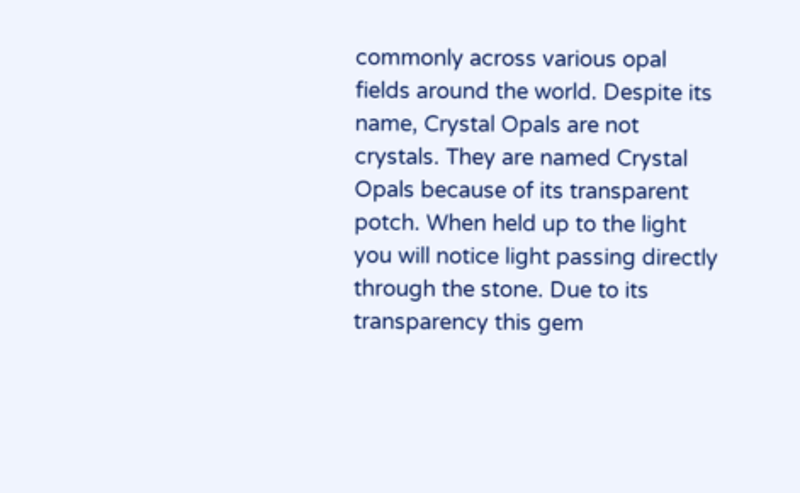commonly across various opal fields around the world. Despite its name, Crystal Opals are not crystals. They are named Crystal Opals because of its transparent potch. When held up to the light you will notice light passing directly through the stone. Due to its transparency this gem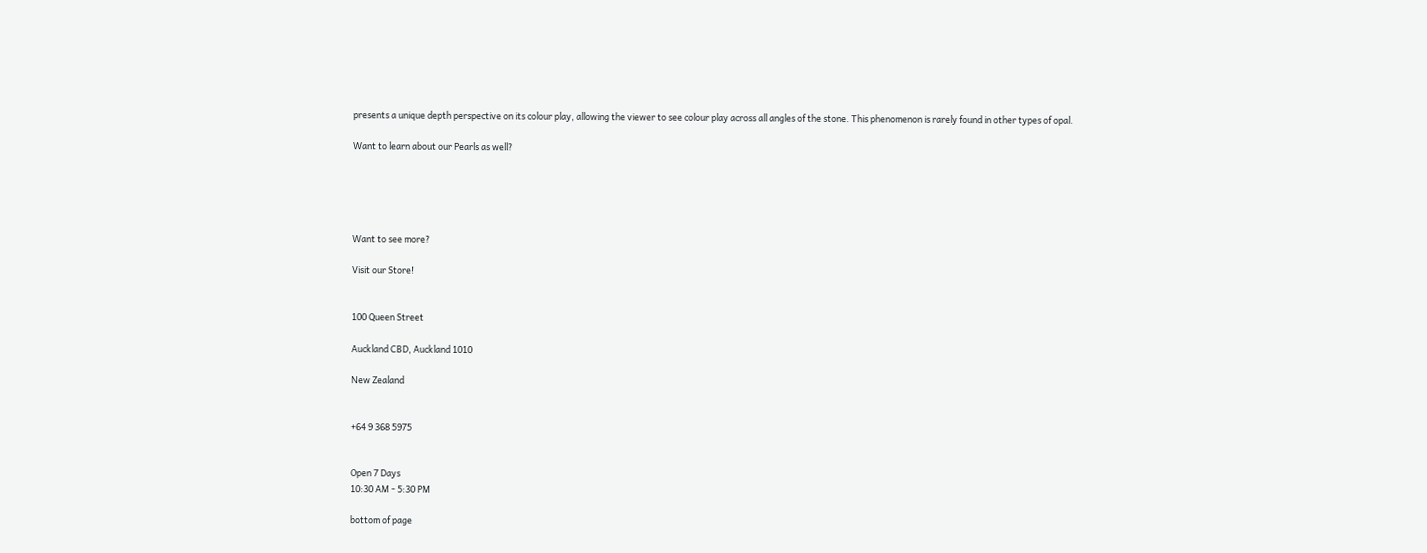presents a unique depth perspective on its colour play, allowing the viewer to see colour play across all angles of the stone. This phenomenon is rarely found in other types of opal.

Want to learn about our Pearls as well?





Want to see more?

Visit our Store!


100 Queen Street

Auckland CBD, Auckland 1010

New Zealand


+64 9 368 5975


Open 7 Days
10:30 AM - 5:30 PM

bottom of page